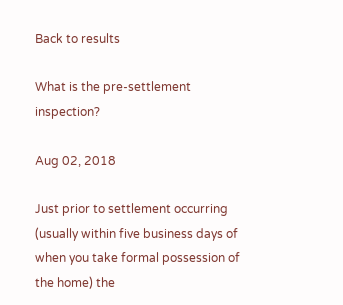Back to results

What is the pre-settlement inspection?

Aug 02, 2018

Just prior to settlement occurring (usually within five business days of when you take formal possession of the home) the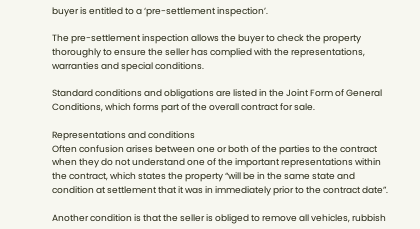buyer is entitled to a ‘pre-settlement inspection’.

The pre-settlement inspection allows the buyer to check the property thoroughly to ensure the seller has complied with the representations, warranties and special conditions.

Standard conditions and obligations are listed in the Joint Form of General Conditions, which forms part of the overall contract for sale.

Representations and conditions
Often confusion arises between one or both of the parties to the contract when they do not understand one of the important representations within the contract, which states the property “will be in the same state and condition at settlement that it was in immediately prior to the contract date”.

Another condition is that the seller is obliged to remove all vehicles, rubbish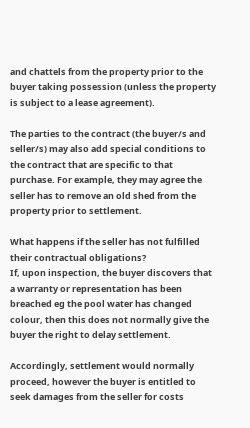and chattels from the property prior to the buyer taking possession (unless the property is subject to a lease agreement).

The parties to the contract (the buyer/s and seller/s) may also add special conditions to the contract that are specific to that purchase. For example, they may agree the seller has to remove an old shed from the property prior to settlement.

What happens if the seller has not fulfilled their contractual obligations?
If, upon inspection, the buyer discovers that a warranty or representation has been breached eg the pool water has changed colour, then this does not normally give the buyer the right to delay settlement.

Accordingly, settlement would normally proceed, however the buyer is entitled to seek damages from the seller for costs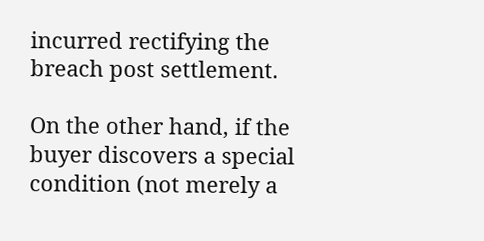incurred rectifying the breach post settlement.

On the other hand, if the buyer discovers a special condition (not merely a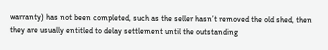warranty) has not been completed, such as the seller hasn’t removed the old shed, then they are usually entitled to delay settlement until the outstanding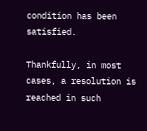condition has been satisfied.

Thankfully, in most cases, a resolution is reached in such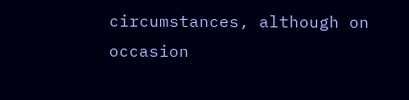circumstances, although on occasion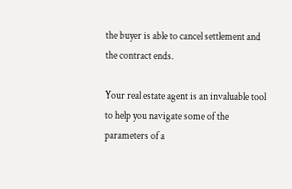the buyer is able to cancel settlement and the contract ends.

Your real estate agent is an invaluable tool to help you navigate some of the parameters of a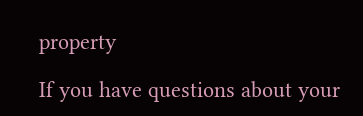property

If you have questions about your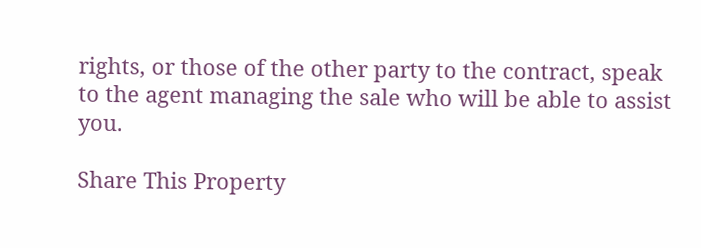rights, or those of the other party to the contract, speak to the agent managing the sale who will be able to assist you.

Share This Property